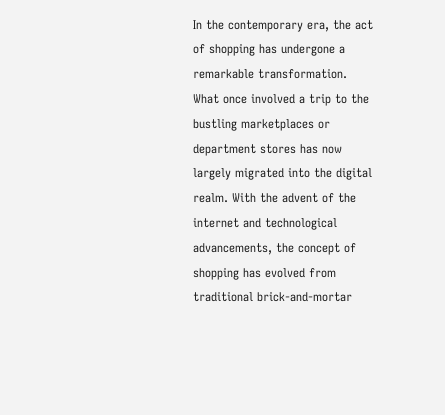In the contemporary era, the act of shopping has undergone a remarkable transformation. What once involved a trip to the bustling marketplaces or department stores has now largely migrated into the digital realm. With the advent of the internet and technological advancements, the concept of shopping has evolved from traditional brick-and-mortar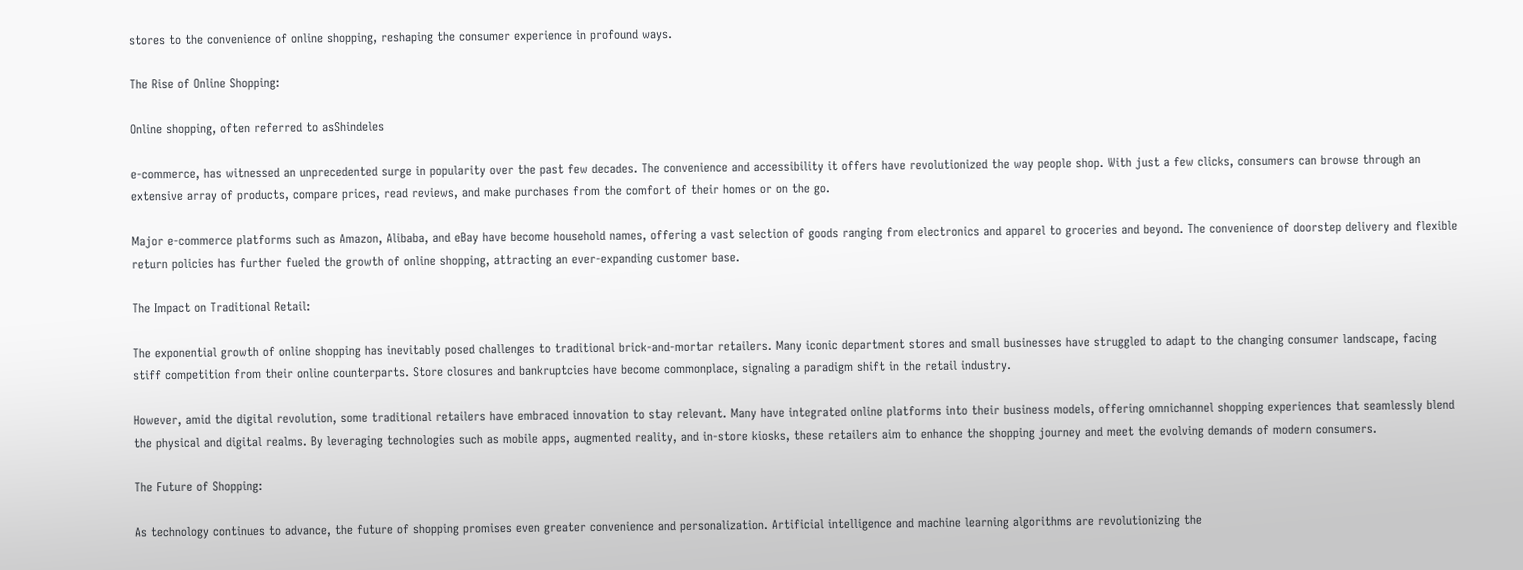stores to the convenience of online shopping, reshaping the consumer experience in profound ways.

The Rise of Online Shopping:

Online shopping, often referred to asShindeles

e-commerce, has witnessed an unprecedented surge in popularity over the past few decades. The convenience and accessibility it offers have revolutionized the way people shop. With just a few clicks, consumers can browse through an extensive array of products, compare prices, read reviews, and make purchases from the comfort of their homes or on the go.

Major e-commerce platforms such as Amazon, Alibaba, and eBay have become household names, offering a vast selection of goods ranging from electronics and apparel to groceries and beyond. The convenience of doorstep delivery and flexible return policies has further fueled the growth of online shopping, attracting an ever-expanding customer base.

The Impact on Traditional Retail:

The exponential growth of online shopping has inevitably posed challenges to traditional brick-and-mortar retailers. Many iconic department stores and small businesses have struggled to adapt to the changing consumer landscape, facing stiff competition from their online counterparts. Store closures and bankruptcies have become commonplace, signaling a paradigm shift in the retail industry.

However, amid the digital revolution, some traditional retailers have embraced innovation to stay relevant. Many have integrated online platforms into their business models, offering omnichannel shopping experiences that seamlessly blend the physical and digital realms. By leveraging technologies such as mobile apps, augmented reality, and in-store kiosks, these retailers aim to enhance the shopping journey and meet the evolving demands of modern consumers.

The Future of Shopping:

As technology continues to advance, the future of shopping promises even greater convenience and personalization. Artificial intelligence and machine learning algorithms are revolutionizing the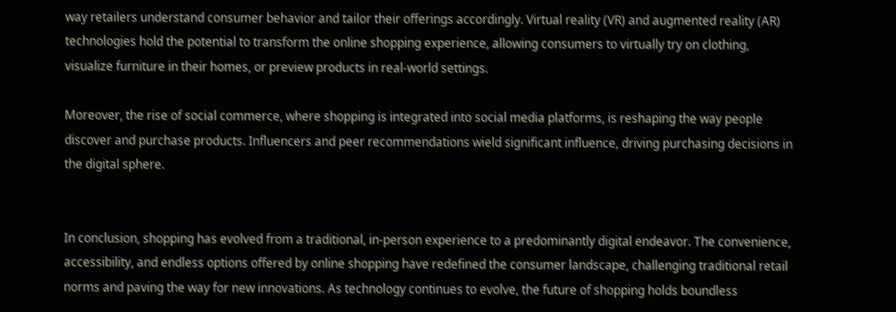way retailers understand consumer behavior and tailor their offerings accordingly. Virtual reality (VR) and augmented reality (AR) technologies hold the potential to transform the online shopping experience, allowing consumers to virtually try on clothing, visualize furniture in their homes, or preview products in real-world settings.

Moreover, the rise of social commerce, where shopping is integrated into social media platforms, is reshaping the way people discover and purchase products. Influencers and peer recommendations wield significant influence, driving purchasing decisions in the digital sphere.


In conclusion, shopping has evolved from a traditional, in-person experience to a predominantly digital endeavor. The convenience, accessibility, and endless options offered by online shopping have redefined the consumer landscape, challenging traditional retail norms and paving the way for new innovations. As technology continues to evolve, the future of shopping holds boundless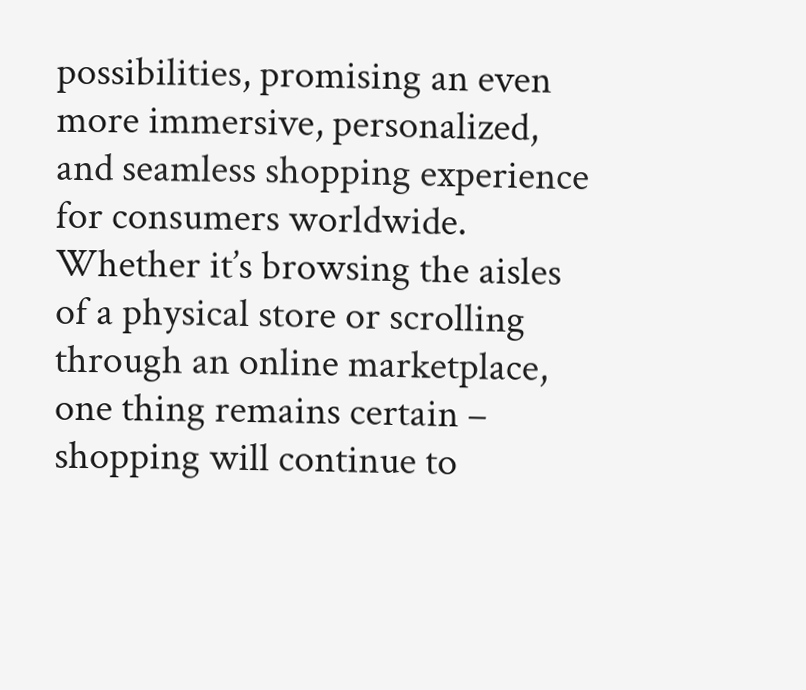possibilities, promising an even more immersive, personalized, and seamless shopping experience for consumers worldwide. Whether it’s browsing the aisles of a physical store or scrolling through an online marketplace, one thing remains certain – shopping will continue to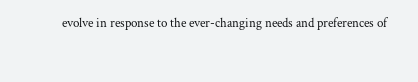evolve in response to the ever-changing needs and preferences of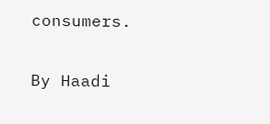consumers.

By Haadi